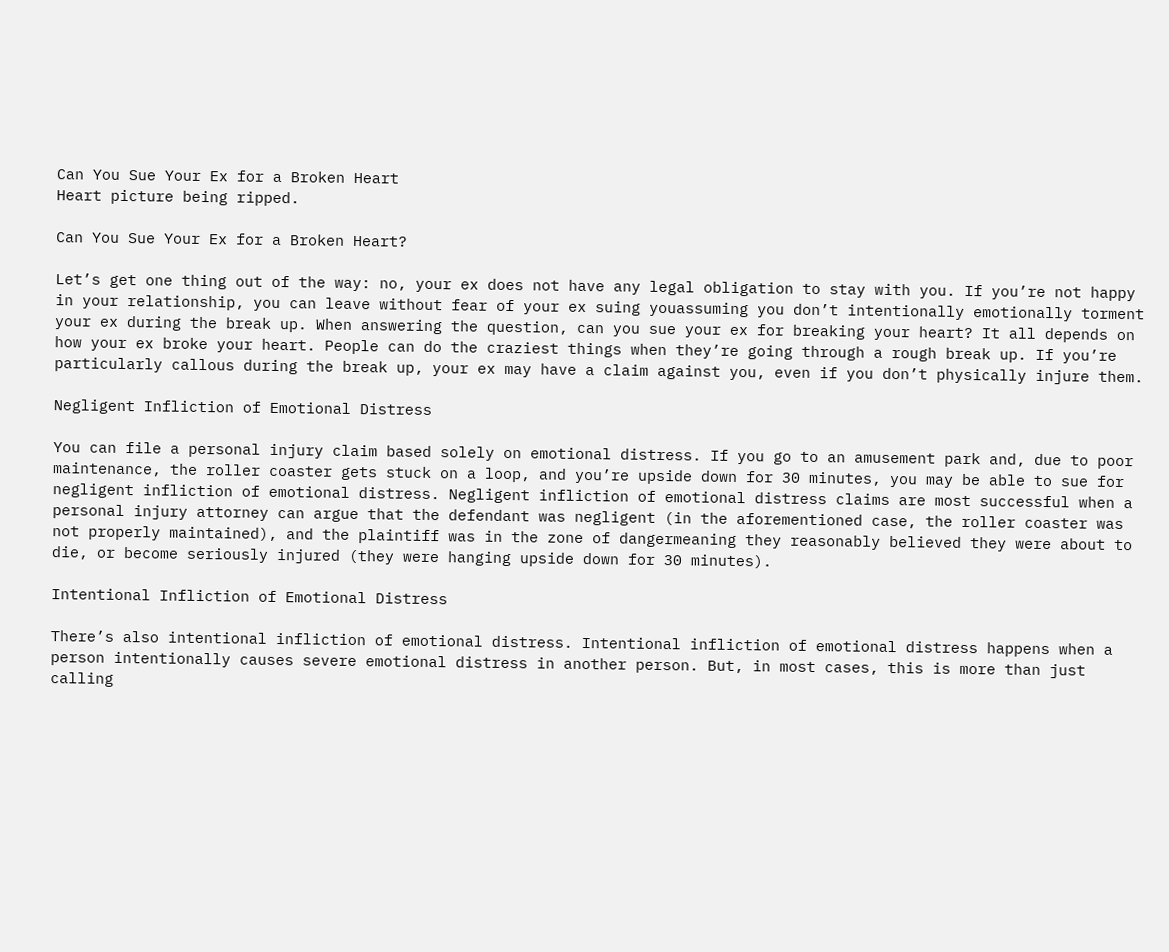Can You Sue Your Ex for a Broken Heart
Heart picture being ripped.

Can You Sue Your Ex for a Broken Heart?

Let’s get one thing out of the way: no, your ex does not have any legal obligation to stay with you. If you’re not happy in your relationship, you can leave without fear of your ex suing youassuming you don’t intentionally emotionally torment your ex during the break up. When answering the question, can you sue your ex for breaking your heart? It all depends on how your ex broke your heart. People can do the craziest things when they’re going through a rough break up. If you’re particularly callous during the break up, your ex may have a claim against you, even if you don’t physically injure them.

Negligent Infliction of Emotional Distress

You can file a personal injury claim based solely on emotional distress. If you go to an amusement park and, due to poor maintenance, the roller coaster gets stuck on a loop, and you’re upside down for 30 minutes, you may be able to sue for negligent infliction of emotional distress. Negligent infliction of emotional distress claims are most successful when a personal injury attorney can argue that the defendant was negligent (in the aforementioned case, the roller coaster was not properly maintained), and the plaintiff was in the zone of dangermeaning they reasonably believed they were about to die, or become seriously injured (they were hanging upside down for 30 minutes).

Intentional Infliction of Emotional Distress

There’s also intentional infliction of emotional distress. Intentional infliction of emotional distress happens when a person intentionally causes severe emotional distress in another person. But, in most cases, this is more than just calling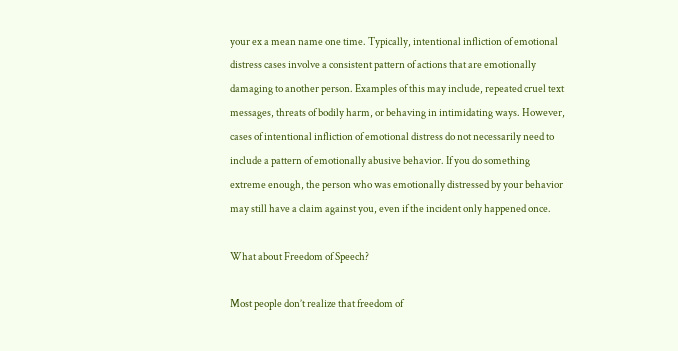your ex a mean name one time. Typically, intentional infliction of emotional distress cases involve a consistent pattern of actions that are emotionally damaging to another person. Examples of this may include, repeated cruel text messages, threats of bodily harm, or behaving in intimidating ways. However, cases of intentional infliction of emotional distress do not necessarily need to include a pattern of emotionally abusive behavior. If you do something extreme enough, the person who was emotionally distressed by your behavior may still have a claim against you, even if the incident only happened once.

What about Freedom of Speech?

Most people don’t realize that freedom of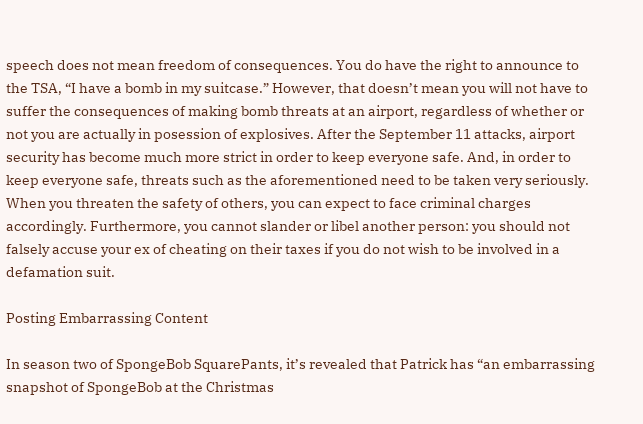speech does not mean freedom of consequences. You do have the right to announce to the TSA, “I have a bomb in my suitcase.” However, that doesn’t mean you will not have to suffer the consequences of making bomb threats at an airport, regardless of whether or not you are actually in posession of explosives. After the September 11 attacks, airport security has become much more strict in order to keep everyone safe. And, in order to keep everyone safe, threats such as the aforementioned need to be taken very seriously.  When you threaten the safety of others, you can expect to face criminal charges  accordingly. Furthermore, you cannot slander or libel another person: you should not falsely accuse your ex of cheating on their taxes if you do not wish to be involved in a defamation suit.

Posting Embarrassing Content

In season two of SpongeBob SquarePants, it’s revealed that Patrick has “an embarrassing snapshot of SpongeBob at the Christmas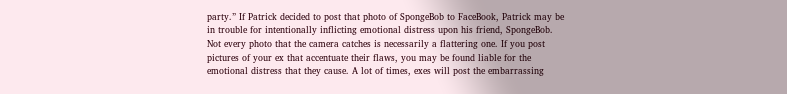party.” If Patrick decided to post that photo of SpongeBob to FaceBook, Patrick may be in trouble for intentionally inflicting emotional distress upon his friend, SpongeBob. Not every photo that the camera catches is necessarily a flattering one. If you post pictures of your ex that accentuate their flaws, you may be found liable for the emotional distress that they cause. A lot of times, exes will post the embarrassing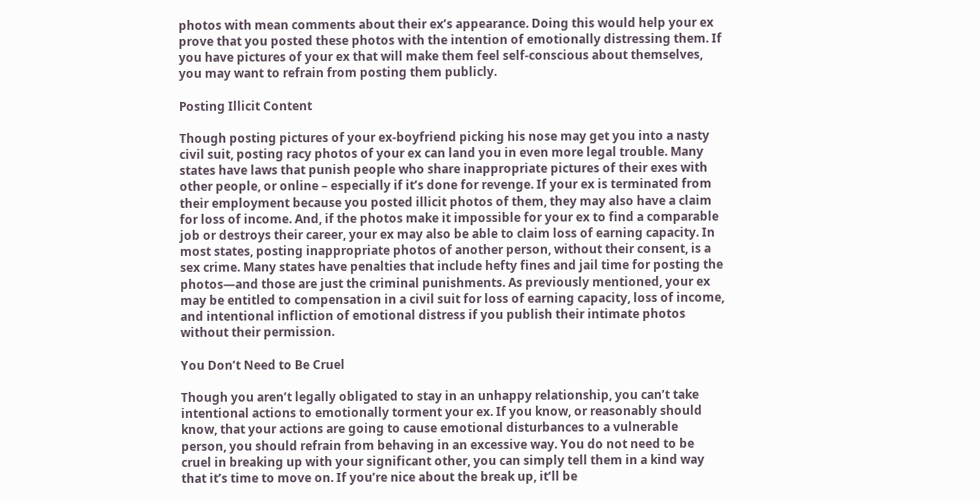photos with mean comments about their ex’s appearance. Doing this would help your ex prove that you posted these photos with the intention of emotionally distressing them. If you have pictures of your ex that will make them feel self-conscious about themselves, you may want to refrain from posting them publicly.

Posting Illicit Content

Though posting pictures of your ex-boyfriend picking his nose may get you into a nasty civil suit, posting racy photos of your ex can land you in even more legal trouble. Many states have laws that punish people who share inappropriate pictures of their exes with other people, or online – especially if it’s done for revenge. If your ex is terminated from their employment because you posted illicit photos of them, they may also have a claim for loss of income. And, if the photos make it impossible for your ex to find a comparable job or destroys their career, your ex may also be able to claim loss of earning capacity. In most states, posting inappropriate photos of another person, without their consent, is a sex crime. Many states have penalties that include hefty fines and jail time for posting the photos—and those are just the criminal punishments. As previously mentioned, your ex may be entitled to compensation in a civil suit for loss of earning capacity, loss of income, and intentional infliction of emotional distress if you publish their intimate photos without their permission.

You Don’t Need to Be Cruel

Though you aren’t legally obligated to stay in an unhappy relationship, you can’t take intentional actions to emotionally torment your ex. If you know, or reasonably should know, that your actions are going to cause emotional disturbances to a vulnerable person, you should refrain from behaving in an excessive way. You do not need to be cruel in breaking up with your significant other, you can simply tell them in a kind way that it’s time to move on. If you’re nice about the break up, it’ll be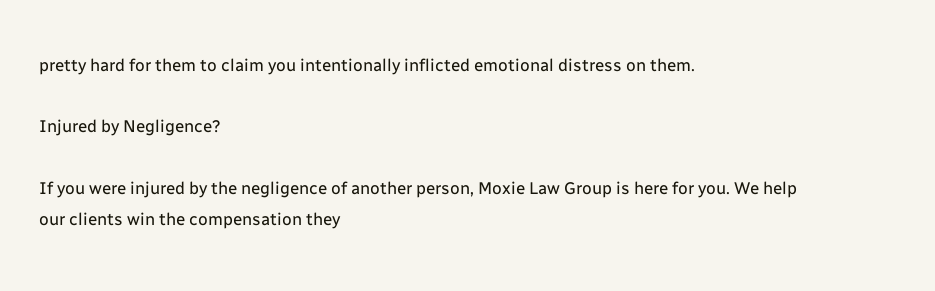pretty hard for them to claim you intentionally inflicted emotional distress on them.

Injured by Negligence?

If you were injured by the negligence of another person, Moxie Law Group is here for you. We help our clients win the compensation they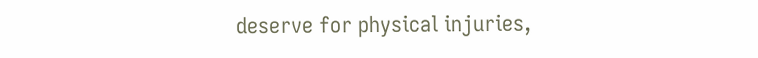deserve for physical injuries,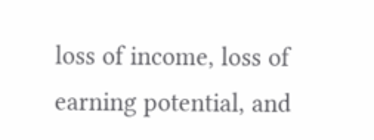loss of income, loss of earning potential, and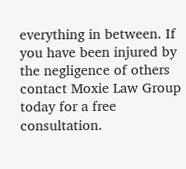everything in between. If you have been injured by the negligence of others contact Moxie Law Group today for a free consultation.